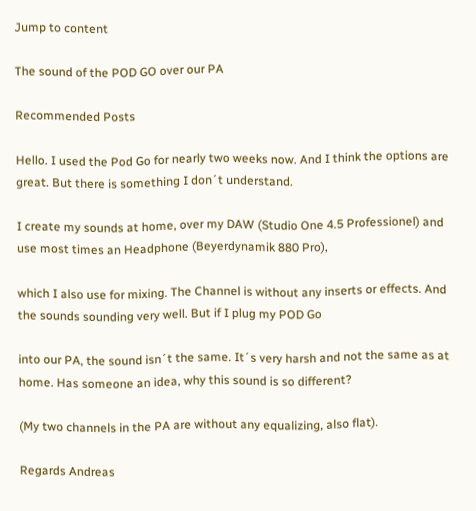Jump to content

The sound of the POD GO over our PA

Recommended Posts

Hello. I used the Pod Go for nearly two weeks now. And I think the options are great. But there is something I don´t understand.

I create my sounds at home, over my DAW (Studio One 4.5 Professionel) and use most times an Headphone (Beyerdynamik 880 Pro),

which I also use for mixing. The Channel is without any inserts or effects. And the sounds sounding very well. But if I plug my POD Go

into our PA, the sound isn´t the same. It´s very harsh and not the same as at home. Has someone an idea, why this sound is so different?

(My two channels in the PA are without any equalizing, also flat).

Regards Andreas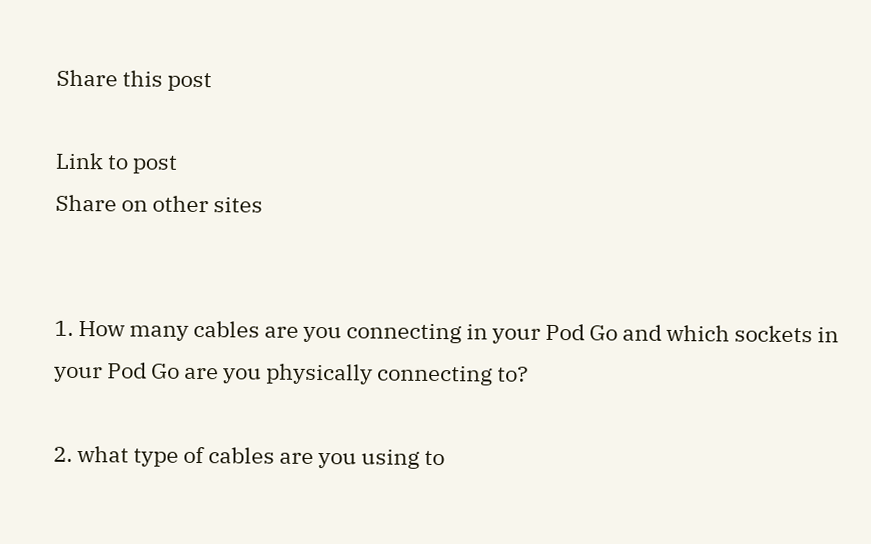Share this post

Link to post
Share on other sites


1. How many cables are you connecting in your Pod Go and which sockets in your Pod Go are you physically connecting to?

2. what type of cables are you using to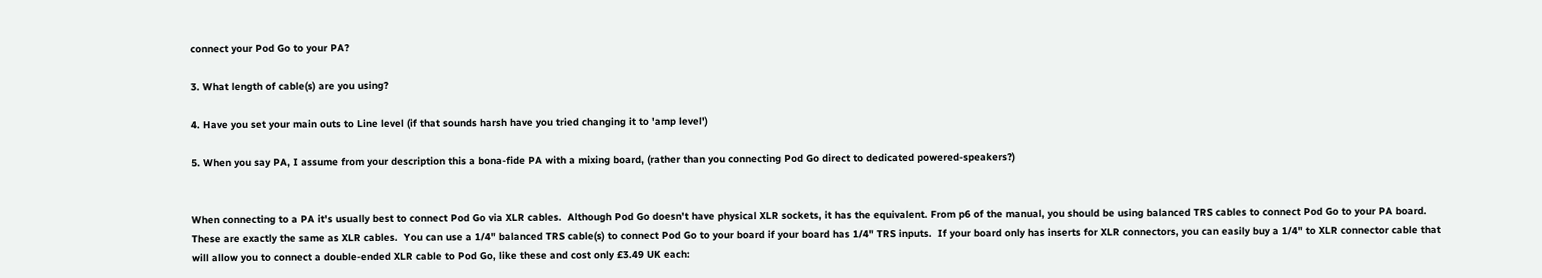connect your Pod Go to your PA?

3. What length of cable(s) are you using?

4. Have you set your main outs to Line level (if that sounds harsh have you tried changing it to 'amp level')

5. When you say PA, I assume from your description this a bona-fide PA with a mixing board, (rather than you connecting Pod Go direct to dedicated powered-speakers?)


When connecting to a PA it's usually best to connect Pod Go via XLR cables.  Although Pod Go doesn't have physical XLR sockets, it has the equivalent. From p6 of the manual, you should be using balanced TRS cables to connect Pod Go to your PA board.  These are exactly the same as XLR cables.  You can use a 1/4" balanced TRS cable(s) to connect Pod Go to your board if your board has 1/4" TRS inputs.  If your board only has inserts for XLR connectors, you can easily buy a 1/4" to XLR connector cable that will allow you to connect a double-ended XLR cable to Pod Go, like these and cost only £3.49 UK each: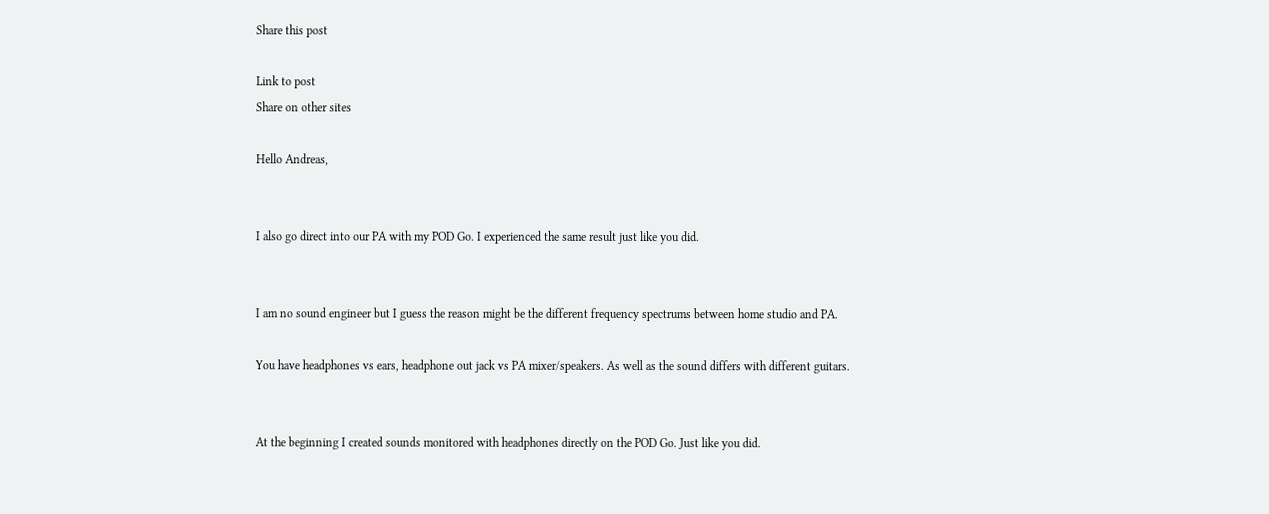Share this post

Link to post
Share on other sites

Hello Andreas,


I also go direct into our PA with my POD Go. I experienced the same result just like you did.


I am no sound engineer but I guess the reason might be the different frequency spectrums between home studio and PA.

You have headphones vs ears, headphone out jack vs PA mixer/speakers. As well as the sound differs with different guitars.


At the beginning I created sounds monitored with headphones directly on the POD Go. Just like you did.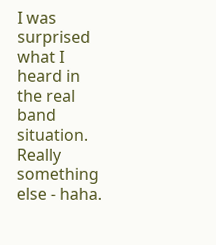I was surprised what I heard in the real band situation. Really something else - haha.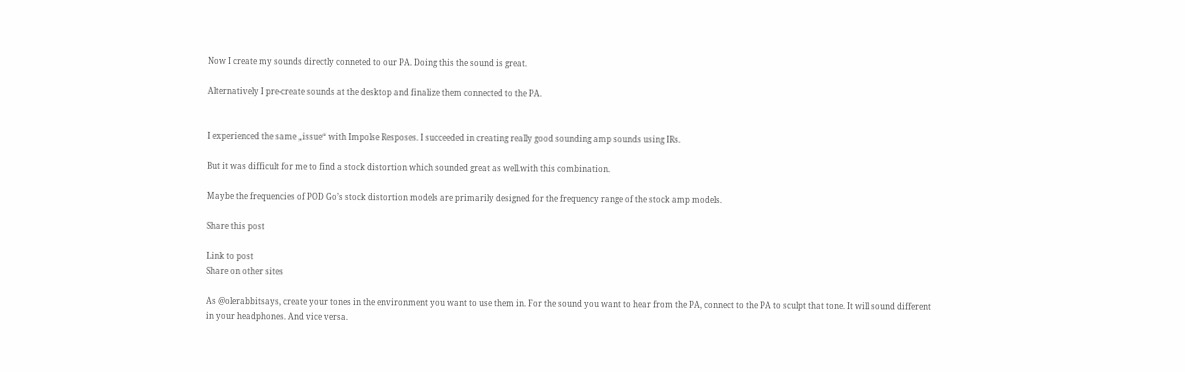Now I create my sounds directly conneted to our PA. Doing this the sound is great.

Alternatively I pre-create sounds at the desktop and finalize them connected to the PA.


I experienced the same „issue“ with Impolse Resposes. I succeeded in creating really good sounding amp sounds using IRs.

But it was difficult for me to find a stock distortion which sounded great as well.with this combination.

Maybe the frequencies of POD Go’s stock distortion models are primarily designed for the frequency range of the stock amp models.

Share this post

Link to post
Share on other sites

As @olerabbitsays, create your tones in the environment you want to use them in. For the sound you want to hear from the PA, connect to the PA to sculpt that tone. It will sound different in your headphones. And vice versa.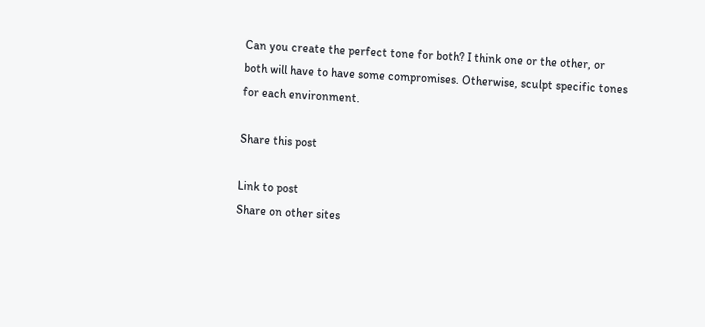Can you create the perfect tone for both? I think one or the other, or both will have to have some compromises. Otherwise, sculpt specific tones for each environment.

Share this post

Link to post
Share on other sites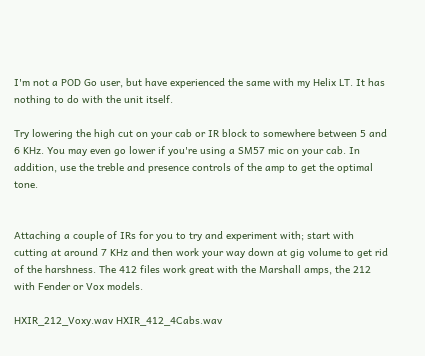I'm not a POD Go user, but have experienced the same with my Helix LT. It has nothing to do with the unit itself.

Try lowering the high cut on your cab or IR block to somewhere between 5 and 6 KHz. You may even go lower if you're using a SM57 mic on your cab. In addition, use the treble and presence controls of the amp to get the optimal tone.


Attaching a couple of IRs for you to try and experiment with; start with cutting at around 7 KHz and then work your way down at gig volume to get rid of the harshness. The 412 files work great with the Marshall amps, the 212 with Fender or Vox models.

HXIR_212_Voxy.wav HXIR_412_4Cabs.wav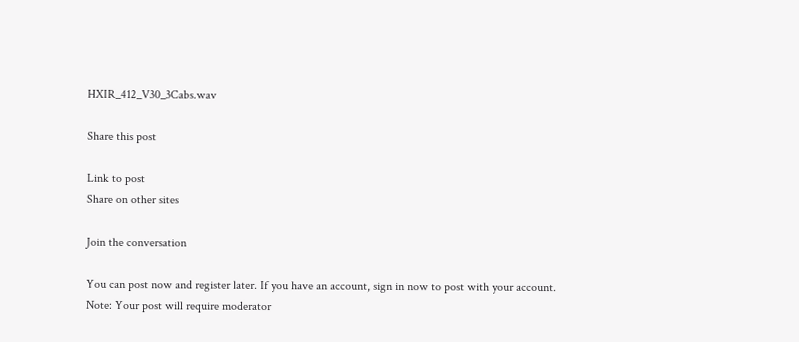HXIR_412_V30_3Cabs.wav

Share this post

Link to post
Share on other sites

Join the conversation

You can post now and register later. If you have an account, sign in now to post with your account.
Note: Your post will require moderator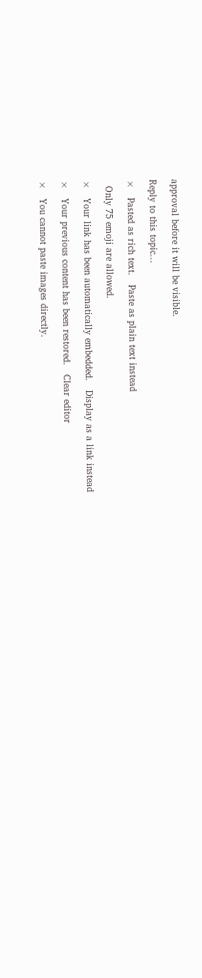approval before it will be visible.

Reply to this topic...

×   Pasted as rich text.   Paste as plain text instead

  Only 75 emoji are allowed.

×   Your link has been automatically embedded.   Display as a link instead

×   Your previous content has been restored.   Clear editor

×   You cannot paste images directly.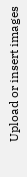Upload or insert images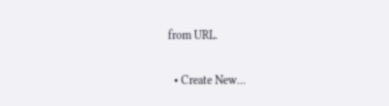from URL.

  • Create New...